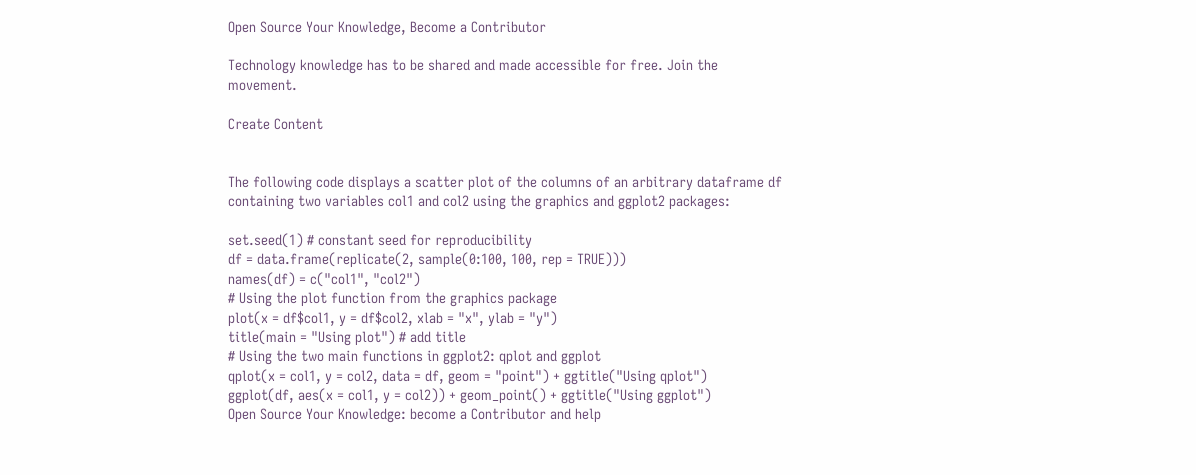Open Source Your Knowledge, Become a Contributor

Technology knowledge has to be shared and made accessible for free. Join the movement.

Create Content


The following code displays a scatter plot of the columns of an arbitrary dataframe df containing two variables col1 and col2 using the graphics and ggplot2 packages:

set.seed(1) # constant seed for reproducibility
df = data.frame(replicate(2, sample(0:100, 100, rep = TRUE)))
names(df) = c("col1", "col2")
# Using the plot function from the graphics package
plot(x = df$col1, y = df$col2, xlab = "x", ylab = "y")
title(main = "Using plot") # add title
# Using the two main functions in ggplot2: qplot and ggplot
qplot(x = col1, y = col2, data = df, geom = "point") + ggtitle("Using qplot")
ggplot(df, aes(x = col1, y = col2)) + geom_point() + ggtitle("Using ggplot")
Open Source Your Knowledge: become a Contributor and help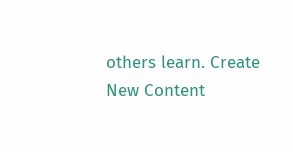others learn. Create New Content